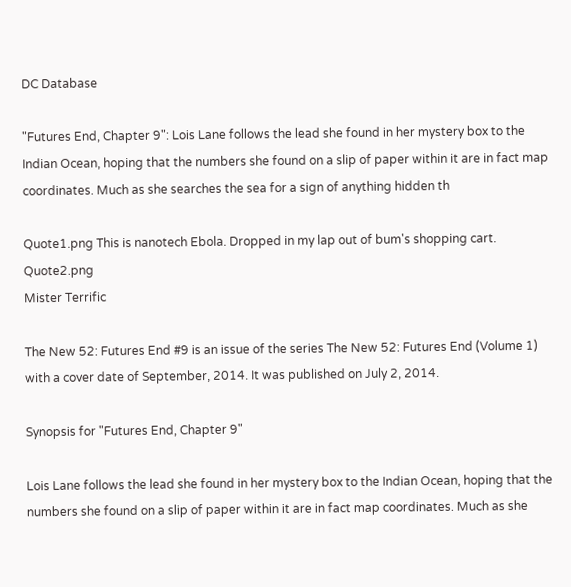DC Database

"Futures End, Chapter 9": Lois Lane follows the lead she found in her mystery box to the Indian Ocean, hoping that the numbers she found on a slip of paper within it are in fact map coordinates. Much as she searches the sea for a sign of anything hidden th

Quote1.png This is nanotech Ebola. Dropped in my lap out of bum's shopping cart. Quote2.png
Mister Terrific

The New 52: Futures End #9 is an issue of the series The New 52: Futures End (Volume 1) with a cover date of September, 2014. It was published on July 2, 2014.

Synopsis for "Futures End, Chapter 9"

Lois Lane follows the lead she found in her mystery box to the Indian Ocean, hoping that the numbers she found on a slip of paper within it are in fact map coordinates. Much as she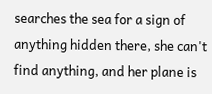searches the sea for a sign of anything hidden there, she can't find anything, and her plane is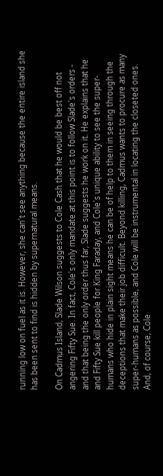running low on fuel as it is. However, she can't see anything because the entire island she has been sent to find is hidden by supernatural means.

On Cadmus Island, Slade Wilson suggests to Cole Cash that he would be best off not angering Fifty Sue. In fact, Cole's only mandate at this point is to follow Slade's orders - and that being the only order thus far, Slade suggests he work on it. He explains that he and Fifty Sue kill people for King Faraday, and Cole's unique ability to see the super-humans who hide in plain sight means he can be of help to them in seeing through the deceptions that make their job difficult. Beyond killing, Cadmus wants to procure as many super-humans as possible, and Cole will be instrumental in locating the closeted ones. And, of course, Cole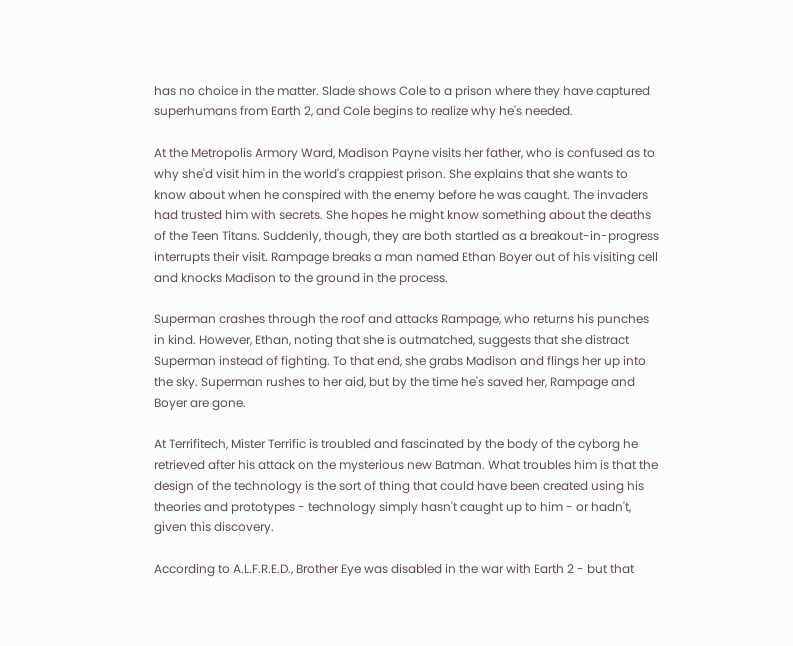has no choice in the matter. Slade shows Cole to a prison where they have captured superhumans from Earth 2, and Cole begins to realize why he's needed.

At the Metropolis Armory Ward, Madison Payne visits her father, who is confused as to why she'd visit him in the world's crappiest prison. She explains that she wants to know about when he conspired with the enemy before he was caught. The invaders had trusted him with secrets. She hopes he might know something about the deaths of the Teen Titans. Suddenly, though, they are both startled as a breakout-in-progress interrupts their visit. Rampage breaks a man named Ethan Boyer out of his visiting cell and knocks Madison to the ground in the process.

Superman crashes through the roof and attacks Rampage, who returns his punches in kind. However, Ethan, noting that she is outmatched, suggests that she distract Superman instead of fighting. To that end, she grabs Madison and flings her up into the sky. Superman rushes to her aid, but by the time he's saved her, Rampage and Boyer are gone.

At Terrifitech, Mister Terrific is troubled and fascinated by the body of the cyborg he retrieved after his attack on the mysterious new Batman. What troubles him is that the design of the technology is the sort of thing that could have been created using his theories and prototypes - technology simply hasn't caught up to him - or hadn't, given this discovery.

According to A.L.F.R.E.D., Brother Eye was disabled in the war with Earth 2 - but that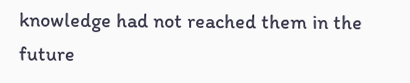knowledge had not reached them in the future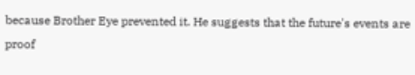because Brother Eye prevented it. He suggests that the future's events are proof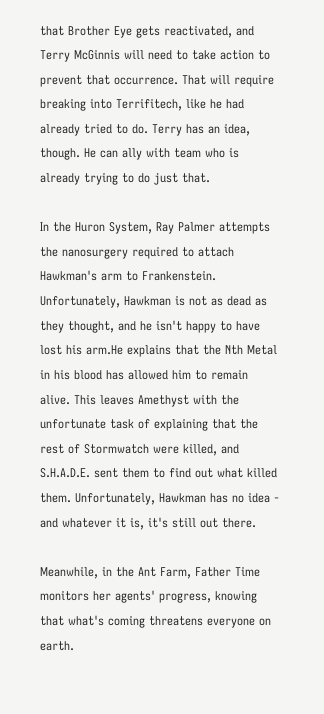that Brother Eye gets reactivated, and Terry McGinnis will need to take action to prevent that occurrence. That will require breaking into Terrifitech, like he had already tried to do. Terry has an idea, though. He can ally with team who is already trying to do just that.

In the Huron System, Ray Palmer attempts the nanosurgery required to attach Hawkman's arm to Frankenstein. Unfortunately, Hawkman is not as dead as they thought, and he isn't happy to have lost his arm.He explains that the Nth Metal in his blood has allowed him to remain alive. This leaves Amethyst with the unfortunate task of explaining that the rest of Stormwatch were killed, and S.H.A.D.E. sent them to find out what killed them. Unfortunately, Hawkman has no idea - and whatever it is, it's still out there.

Meanwhile, in the Ant Farm, Father Time monitors her agents' progress, knowing that what's coming threatens everyone on earth.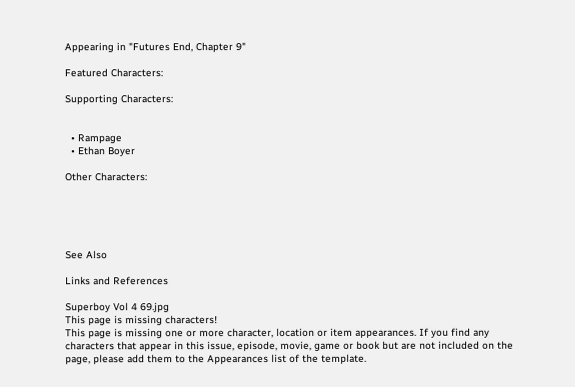Appearing in "Futures End, Chapter 9"

Featured Characters:

Supporting Characters:


  • Rampage
  • Ethan Boyer

Other Characters:





See Also

Links and References

Superboy Vol 4 69.jpg
This page is missing characters!
This page is missing one or more character, location or item appearances. If you find any characters that appear in this issue, episode, movie, game or book but are not included on the page, please add them to the Appearances list of the template.